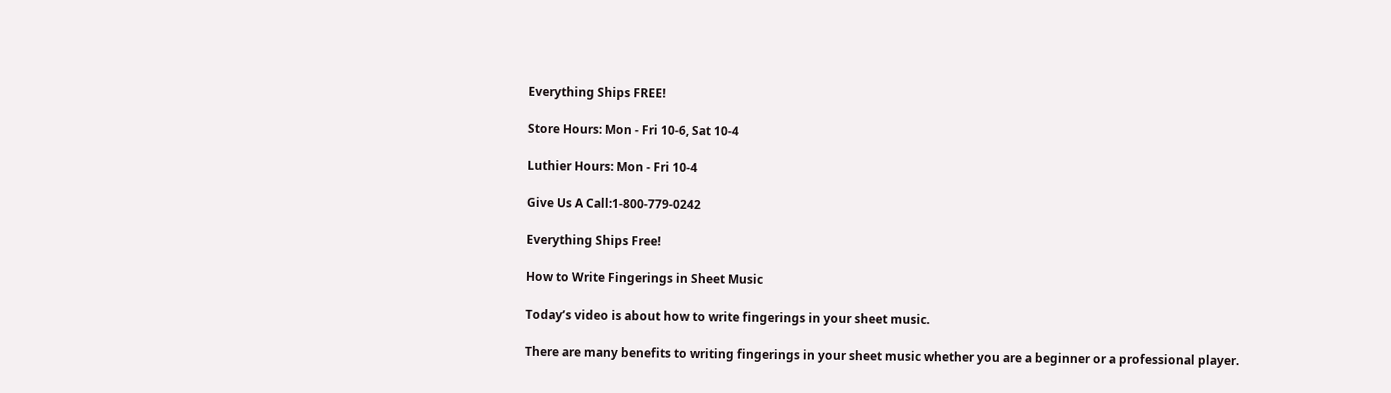Everything Ships FREE!

Store Hours: Mon - Fri 10-6, Sat 10-4

Luthier Hours: Mon - Fri 10-4

Give Us A Call:1-800-779-0242

Everything Ships Free!

How to Write Fingerings in Sheet Music

Today’s video is about how to write fingerings in your sheet music.

There are many benefits to writing fingerings in your sheet music whether you are a beginner or a professional player.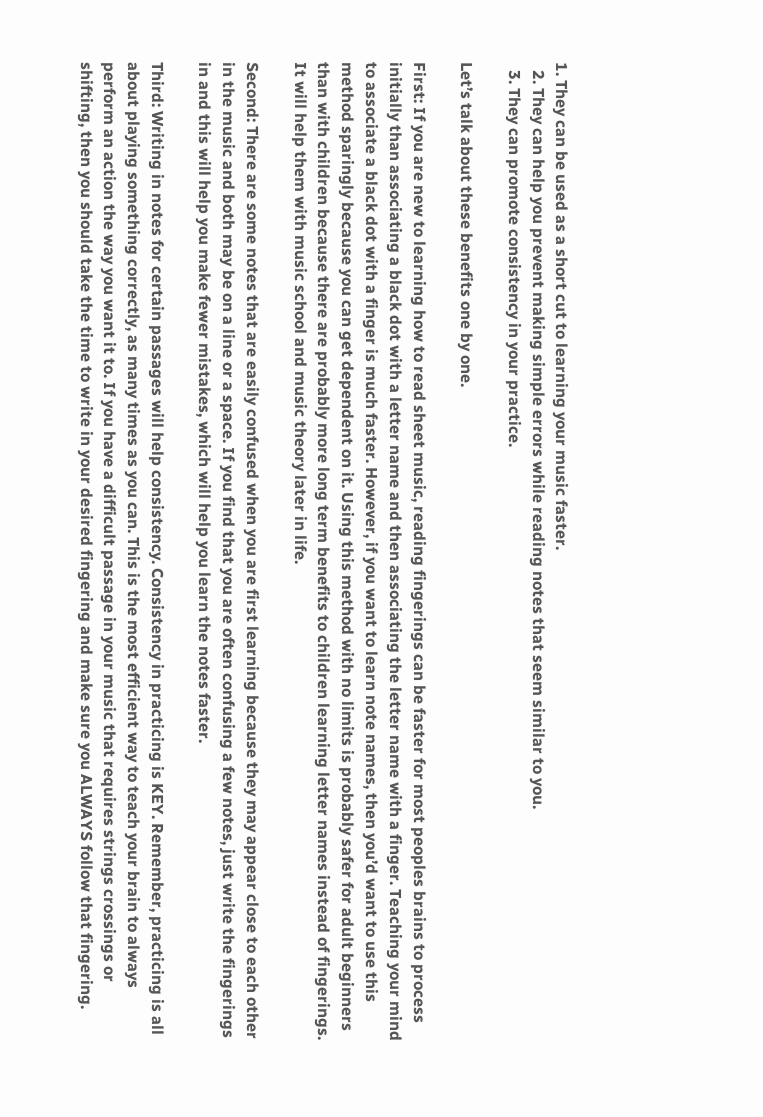1. They can be used as a short cut to learning your music faster.
  2. They can help you prevent making simple errors while reading notes that seem similar to you.
  3. They can promote consistency in your practice.

Let’s talk about these benefits one by one.

First: If you are new to learning how to read sheet music, reading fingerings can be faster for most peoples brains to process initially than associating a black dot with a letter name and then associating the letter name with a finger. Teaching your mind to associate a black dot with a finger is much faster. However, if you want to learn note names, then you’d want to use this method sparingly because you can get dependent on it. Using this method with no limits is probably safer for adult beginners than with children because there are probably more long term benefits to children learning letter names instead of fingerings. It will help them with music school and music theory later in life.

Second: There are some notes that are easily confused when you are first learning because they may appear close to each other in the music and both may be on a line or a space. If you find that you are often confusing a few notes, just write the fingerings in and this will help you make fewer mistakes, which will help you learn the notes faster.

Third: Writing in notes for certain passages will help consistency. Consistency in practicing is KEY. Remember, practicing is all about playing something correctly, as many times as you can. This is the most efficient way to teach your brain to always perform an action the way you want it to. If you have a difficult passage in your music that requires strings crossings or shifting, then you should take the time to write in your desired fingering and make sure you ALWAYS follow that fingering.